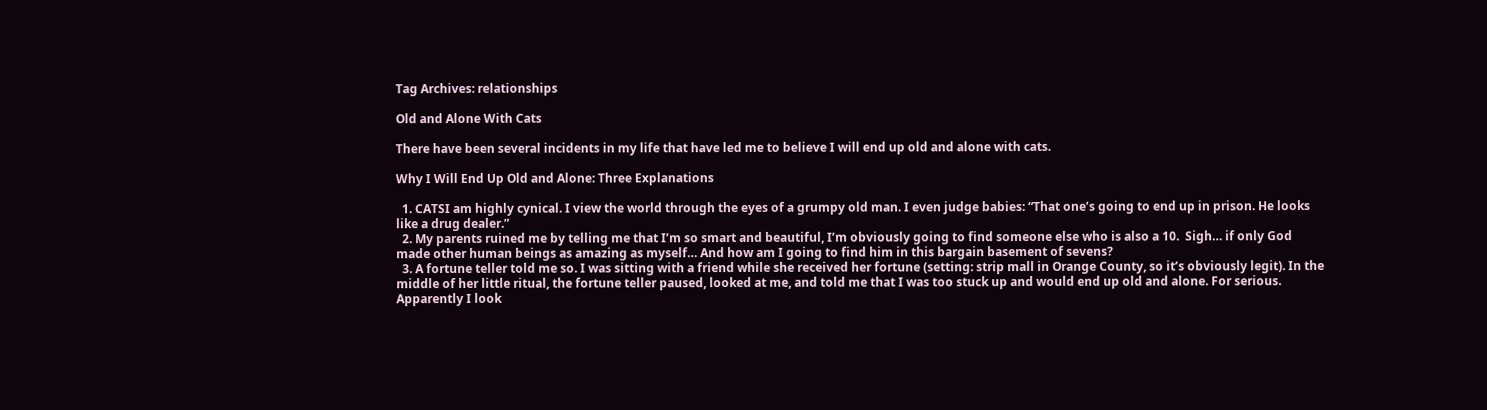Tag Archives: relationships

Old and Alone With Cats

There have been several incidents in my life that have led me to believe I will end up old and alone with cats.

Why I Will End Up Old and Alone: Three Explanations

  1. CATSI am highly cynical. I view the world through the eyes of a grumpy old man. I even judge babies: “That one’s going to end up in prison. He looks like a drug dealer.”
  2. My parents ruined me by telling me that I’m so smart and beautiful, I’m obviously going to find someone else who is also a 10.  Sigh… if only God made other human beings as amazing as myself… And how am I going to find him in this bargain basement of sevens?
  3. A fortune teller told me so. I was sitting with a friend while she received her fortune (setting: strip mall in Orange County, so it’s obviously legit). In the middle of her little ritual, the fortune teller paused, looked at me, and told me that I was too stuck up and would end up old and alone. For serious. Apparently I look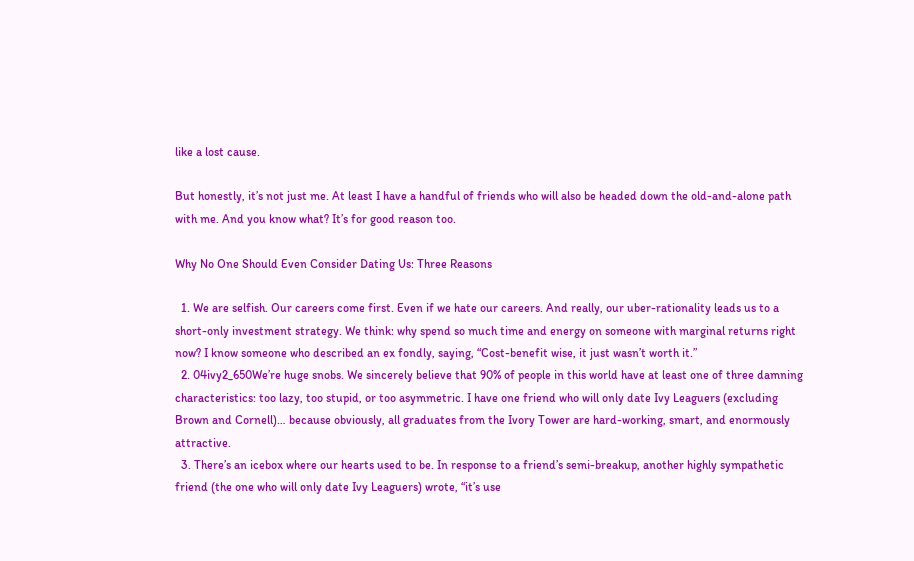like a lost cause.

But honestly, it’s not just me. At least I have a handful of friends who will also be headed down the old-and-alone path with me. And you know what? It’s for good reason too.

Why No One Should Even Consider Dating Us: Three Reasons

  1. We are selfish. Our careers come first. Even if we hate our careers. And really, our uber-rationality leads us to a short-only investment strategy. We think: why spend so much time and energy on someone with marginal returns right now? I know someone who described an ex fondly, saying, “Cost-benefit wise, it just wasn’t worth it.”
  2. 04ivy2_650We’re huge snobs. We sincerely believe that 90% of people in this world have at least one of three damning characteristics: too lazy, too stupid, or too asymmetric. I have one friend who will only date Ivy Leaguers (excluding Brown and Cornell)… because obviously, all graduates from the Ivory Tower are hard-working, smart, and enormously attractive.
  3. There’s an icebox where our hearts used to be. In response to a friend’s semi-breakup, another highly sympathetic friend (the one who will only date Ivy Leaguers) wrote, “it’s use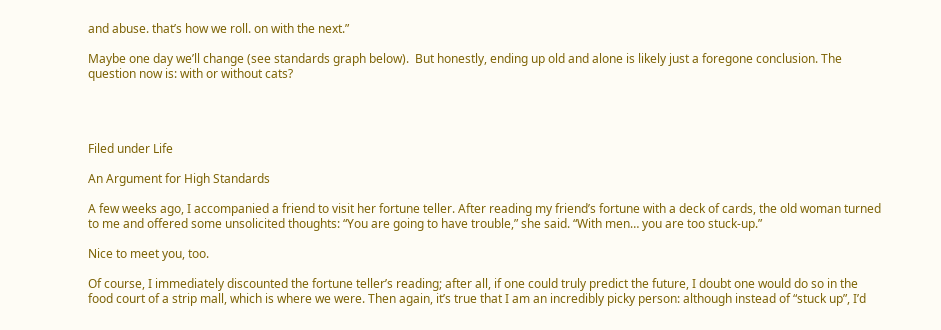and abuse. that’s how we roll. on with the next.”

Maybe one day we’ll change (see standards graph below).  But honestly, ending up old and alone is likely just a foregone conclusion. The question now is: with or without cats?




Filed under Life

An Argument for High Standards

A few weeks ago, I accompanied a friend to visit her fortune teller. After reading my friend’s fortune with a deck of cards, the old woman turned to me and offered some unsolicited thoughts: “You are going to have trouble,” she said. “With men… you are too stuck-up.”

Nice to meet you, too.

Of course, I immediately discounted the fortune teller’s reading; after all, if one could truly predict the future, I doubt one would do so in the food court of a strip mall, which is where we were. Then again, it’s true that I am an incredibly picky person: although instead of “stuck up”, I’d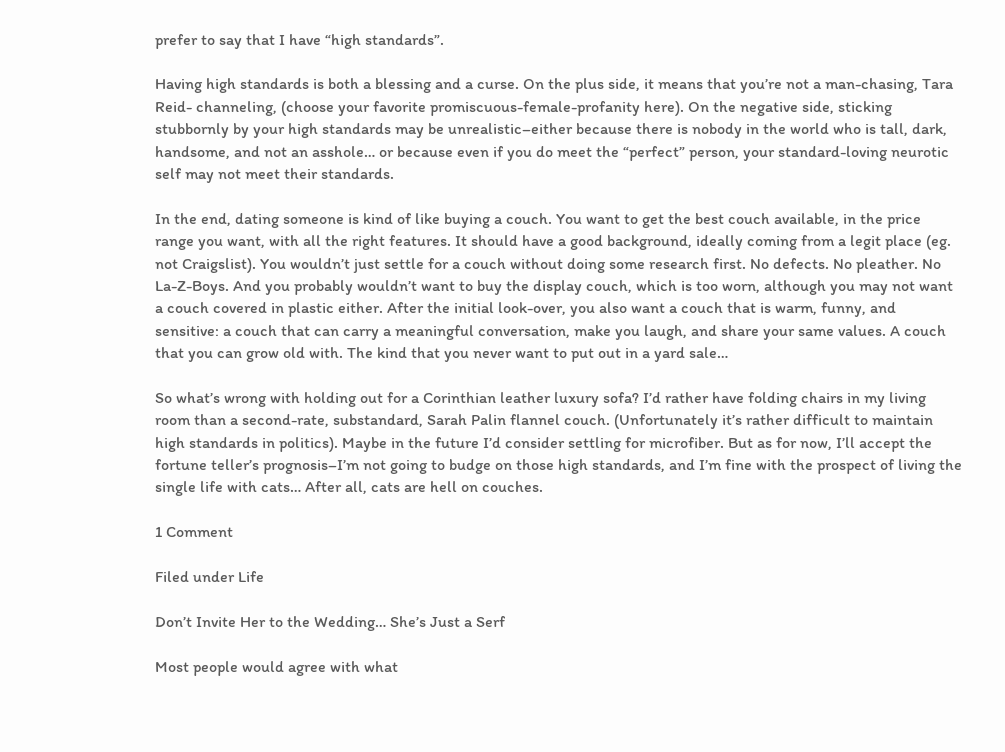prefer to say that I have “high standards”.

Having high standards is both a blessing and a curse. On the plus side, it means that you’re not a man-chasing, Tara Reid- channeling, (choose your favorite promiscuous-female-profanity here). On the negative side, sticking stubbornly by your high standards may be unrealistic–either because there is nobody in the world who is tall, dark, handsome, and not an asshole… or because even if you do meet the “perfect” person, your standard-loving neurotic self may not meet their standards.

In the end, dating someone is kind of like buying a couch. You want to get the best couch available, in the price range you want, with all the right features. It should have a good background, ideally coming from a legit place (eg. not Craigslist). You wouldn’t just settle for a couch without doing some research first. No defects. No pleather. No La-Z-Boys. And you probably wouldn’t want to buy the display couch, which is too worn, although you may not want a couch covered in plastic either. After the initial look-over, you also want a couch that is warm, funny, and sensitive: a couch that can carry a meaningful conversation, make you laugh, and share your same values. A couch that you can grow old with. The kind that you never want to put out in a yard sale…

So what’s wrong with holding out for a Corinthian leather luxury sofa? I’d rather have folding chairs in my living room than a second-rate, substandard, Sarah Palin flannel couch. (Unfortunately it’s rather difficult to maintain high standards in politics). Maybe in the future I’d consider settling for microfiber. But as for now, I’ll accept the fortune teller’s prognosis–I’m not going to budge on those high standards, and I’m fine with the prospect of living the single life with cats… After all, cats are hell on couches.

1 Comment

Filed under Life

Don’t Invite Her to the Wedding… She’s Just a Serf

Most people would agree with what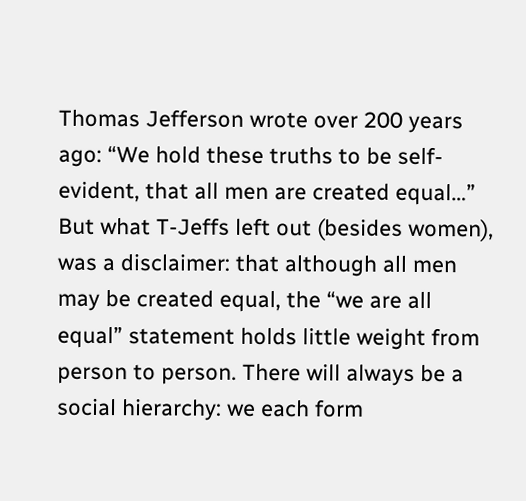Thomas Jefferson wrote over 200 years ago: “We hold these truths to be self-evident, that all men are created equal…” But what T-Jeffs left out (besides women), was a disclaimer: that although all men may be created equal, the “we are all equal” statement holds little weight from person to person. There will always be a social hierarchy: we each form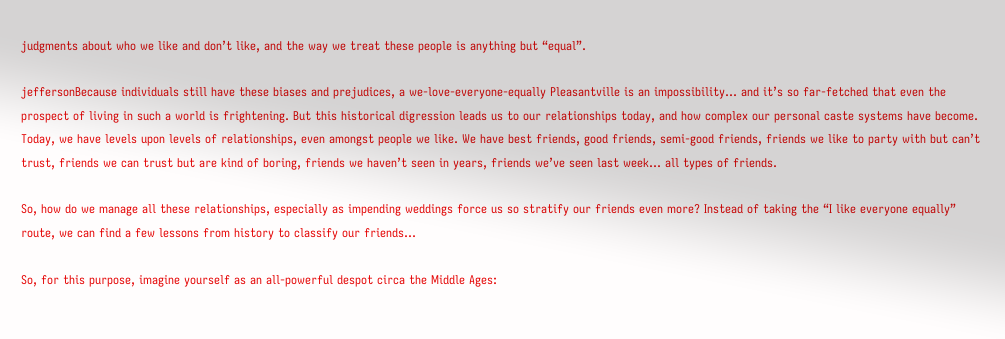judgments about who we like and don’t like, and the way we treat these people is anything but “equal”.

jeffersonBecause individuals still have these biases and prejudices, a we-love-everyone-equally Pleasantville is an impossibility… and it’s so far-fetched that even the prospect of living in such a world is frightening. But this historical digression leads us to our relationships today, and how complex our personal caste systems have become. Today, we have levels upon levels of relationships, even amongst people we like. We have best friends, good friends, semi-good friends, friends we like to party with but can’t trust, friends we can trust but are kind of boring, friends we haven’t seen in years, friends we’ve seen last week… all types of friends.

So, how do we manage all these relationships, especially as impending weddings force us so stratify our friends even more? Instead of taking the “I like everyone equally” route, we can find a few lessons from history to classify our friends…

So, for this purpose, imagine yourself as an all-powerful despot circa the Middle Ages: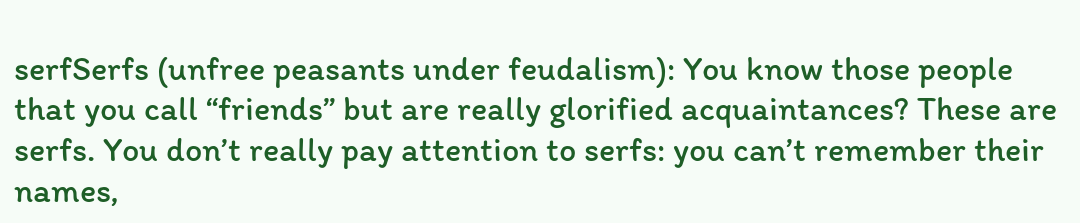serfSerfs (unfree peasants under feudalism): You know those people that you call “friends” but are really glorified acquaintances? These are serfs. You don’t really pay attention to serfs: you can’t remember their names,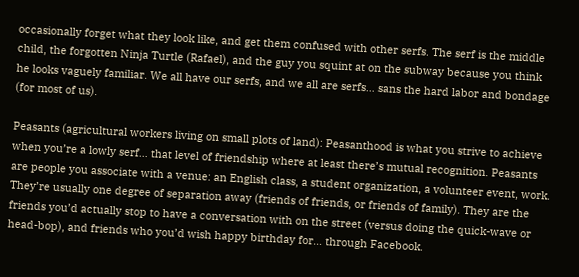occasionally forget what they look like, and get them confused with other serfs. The serf is the middle child, the forgotten Ninja Turtle (Rafael), and the guy you squint at on the subway because you think he looks vaguely familiar. We all have our serfs, and we all are serfs… sans the hard labor and bondage (for most of us).

Peasants (agricultural workers living on small plots of land): Peasanthood is what you strive to achieve when you’re a lowly serf… that level of friendship where at least there’s mutual recognition. Peasants are people you associate with a venue: an English class, a student organization, a volunteer event, work. They’re usually one degree of separation away (friends of friends, or friends of family). They are the friends you’d actually stop to have a conversation with on the street (versus doing the quick-wave or head-bop), and friends who you’d wish happy birthday for… through Facebook.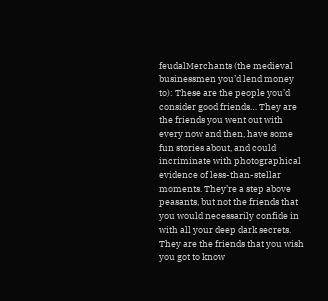feudalMerchants (the medieval businessmen you’d lend money to): These are the people you’d consider good friends… They are the friends you went out with every now and then, have some fun stories about, and could incriminate with photographical evidence of less-than-stellar moments. They’re a step above peasants, but not the friends that you would necessarily confide in with all your deep dark secrets. They are the friends that you wish you got to know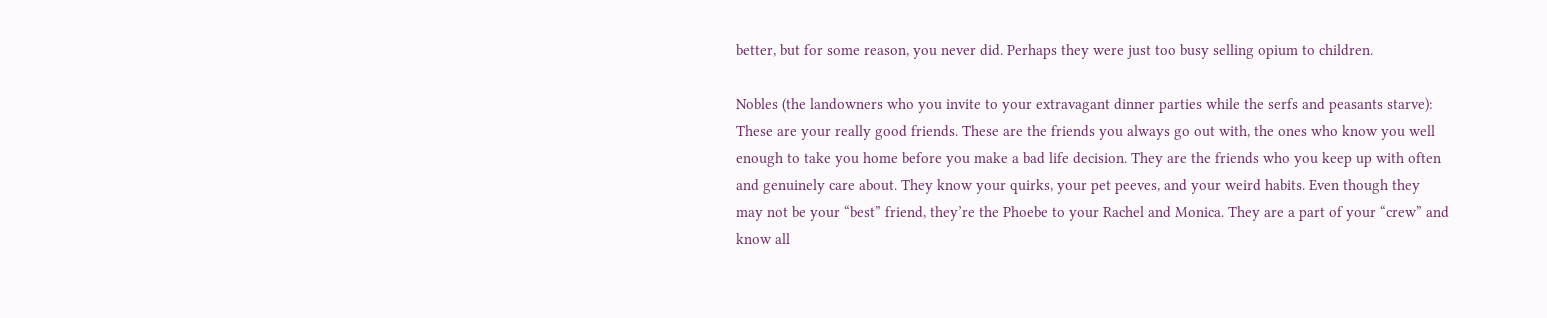better, but for some reason, you never did. Perhaps they were just too busy selling opium to children.

Nobles (the landowners who you invite to your extravagant dinner parties while the serfs and peasants starve): These are your really good friends. These are the friends you always go out with, the ones who know you well enough to take you home before you make a bad life decision. They are the friends who you keep up with often and genuinely care about. They know your quirks, your pet peeves, and your weird habits. Even though they may not be your “best” friend, they’re the Phoebe to your Rachel and Monica. They are a part of your “crew” and know all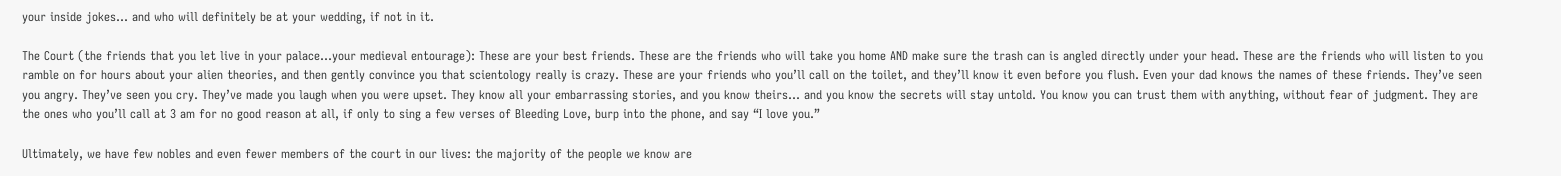your inside jokes… and who will definitely be at your wedding, if not in it.

The Court (the friends that you let live in your palace…your medieval entourage): These are your best friends. These are the friends who will take you home AND make sure the trash can is angled directly under your head. These are the friends who will listen to you ramble on for hours about your alien theories, and then gently convince you that scientology really is crazy. These are your friends who you’ll call on the toilet, and they’ll know it even before you flush. Even your dad knows the names of these friends. They’ve seen you angry. They’ve seen you cry. They’ve made you laugh when you were upset. They know all your embarrassing stories, and you know theirs… and you know the secrets will stay untold. You know you can trust them with anything, without fear of judgment. They are the ones who you’ll call at 3 am for no good reason at all, if only to sing a few verses of Bleeding Love, burp into the phone, and say “I love you.”

Ultimately, we have few nobles and even fewer members of the court in our lives: the majority of the people we know are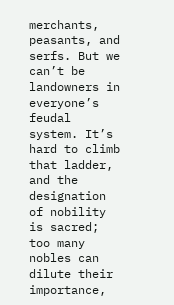merchants, peasants, and serfs. But we can’t be landowners in everyone’s feudal system. It’s hard to climb that ladder, and the designation of nobility is sacred; too many nobles can dilute their importance,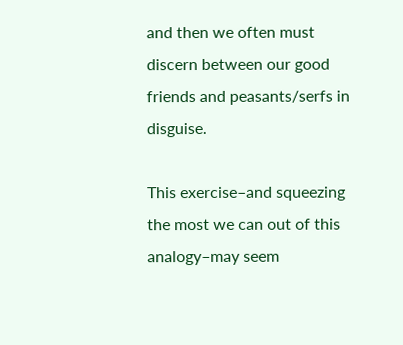and then we often must discern between our good friends and peasants/serfs in disguise.

This exercise–and squeezing the most we can out of this analogy–may seem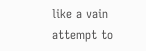like a vain attempt to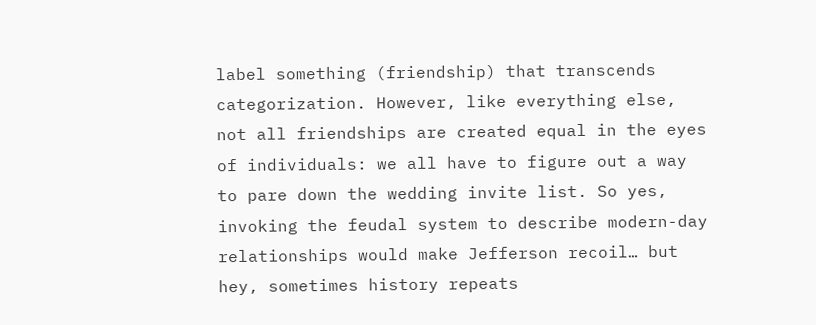label something (friendship) that transcends categorization. However, like everything else, not all friendships are created equal in the eyes of individuals: we all have to figure out a way to pare down the wedding invite list. So yes, invoking the feudal system to describe modern-day relationships would make Jefferson recoil… but hey, sometimes history repeats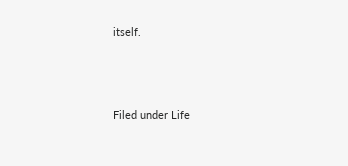itself.



Filed under Life